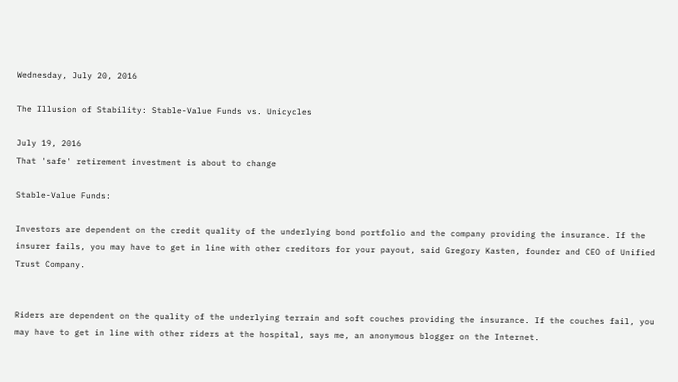Wednesday, July 20, 2016

The Illusion of Stability: Stable-Value Funds vs. Unicycles

July 19, 2016
That 'safe' retirement investment is about to change

Stable-Value Funds:

Investors are dependent on the credit quality of the underlying bond portfolio and the company providing the insurance. If the insurer fails, you may have to get in line with other creditors for your payout, said Gregory Kasten, founder and CEO of Unified Trust Company.


Riders are dependent on the quality of the underlying terrain and soft couches providing the insurance. If the couches fail, you may have to get in line with other riders at the hospital, says me, an anonymous blogger on the Internet.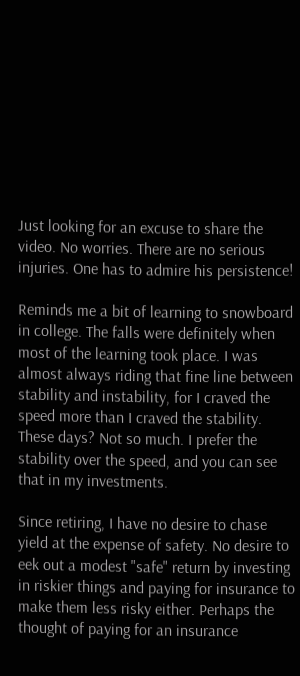Just looking for an excuse to share the video. No worries. There are no serious injuries. One has to admire his persistence!

Reminds me a bit of learning to snowboard in college. The falls were definitely when most of the learning took place. I was almost always riding that fine line between stability and instability, for I craved the speed more than I craved the stability. These days? Not so much. I prefer the stability over the speed, and you can see that in my investments.

Since retiring, I have no desire to chase yield at the expense of safety. No desire to eek out a modest "safe" return by investing in riskier things and paying for insurance to make them less risky either. Perhaps the thought of paying for an insurance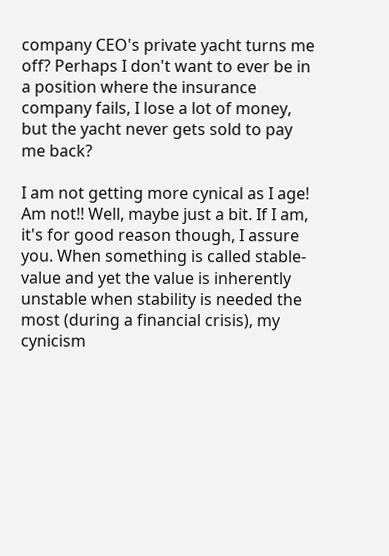company CEO's private yacht turns me off? Perhaps I don't want to ever be in a position where the insurance company fails, I lose a lot of money, but the yacht never gets sold to pay me back?

I am not getting more cynical as I age! Am not!! Well, maybe just a bit. If I am, it's for good reason though, I assure you. When something is called stable-value and yet the value is inherently unstable when stability is needed the most (during a financial crisis), my cynicism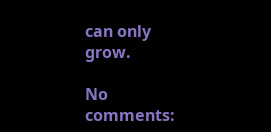can only grow.

No comments: